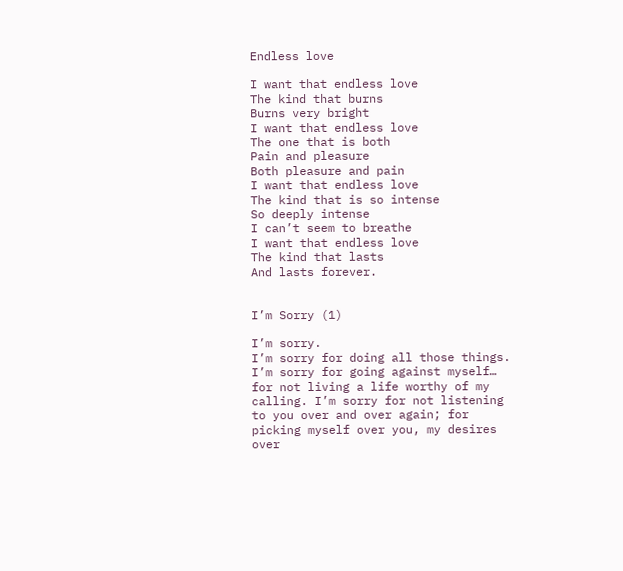Endless love

I want that endless love
The kind that burns
Burns very bright
I want that endless love
The one that is both
Pain and pleasure
Both pleasure and pain
I want that endless love
The kind that is so intense
So deeply intense
I can’t seem to breathe
I want that endless love
The kind that lasts
And lasts forever.


I’m Sorry (1)

I’m sorry.
I’m sorry for doing all those things. I’m sorry for going against myself… for not living a life worthy of my calling. I’m sorry for not listening to you over and over again; for picking myself over you, my desires over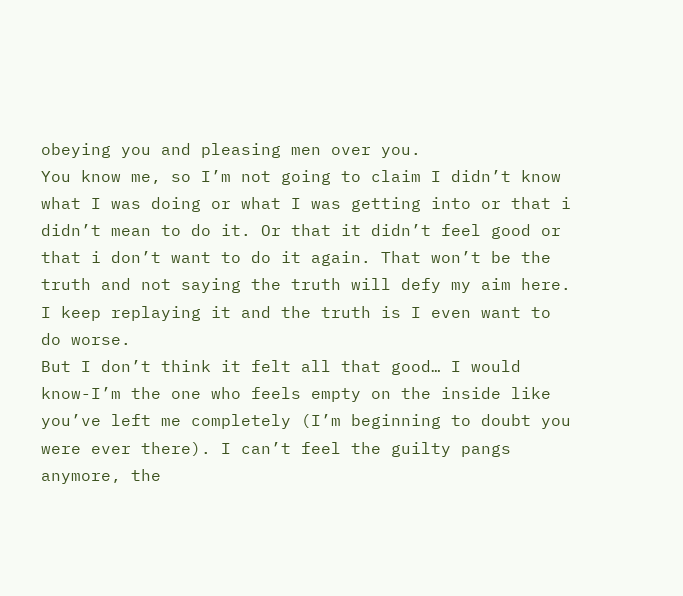obeying you and pleasing men over you.
You know me, so I’m not going to claim I didn’t know what I was doing or what I was getting into or that i didn’t mean to do it. Or that it didn’t feel good or that i don’t want to do it again. That won’t be the truth and not saying the truth will defy my aim here. I keep replaying it and the truth is I even want to do worse.
But I don’t think it felt all that good… I would know-I’m the one who feels empty on the inside like you’ve left me completely (I’m beginning to doubt you were ever there). I can’t feel the guilty pangs anymore, the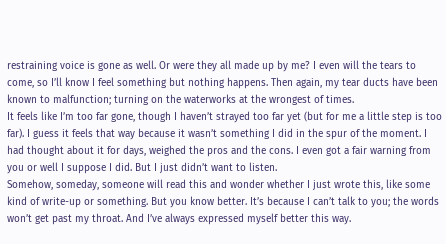restraining voice is gone as well. Or were they all made up by me? I even will the tears to come, so I’ll know I feel something but nothing happens. Then again, my tear ducts have been known to malfunction; turning on the waterworks at the wrongest of times.
It feels like I’m too far gone, though I haven’t strayed too far yet (but for me a little step is too far). I guess it feels that way because it wasn’t something I did in the spur of the moment. I had thought about it for days, weighed the pros and the cons. I even got a fair warning from you or well I suppose I did. But I just didn’t want to listen.
Somehow, someday, someone will read this and wonder whether I just wrote this, like some kind of write-up or something. But you know better. It’s because I can’t talk to you; the words won’t get past my throat. And I’ve always expressed myself better this way.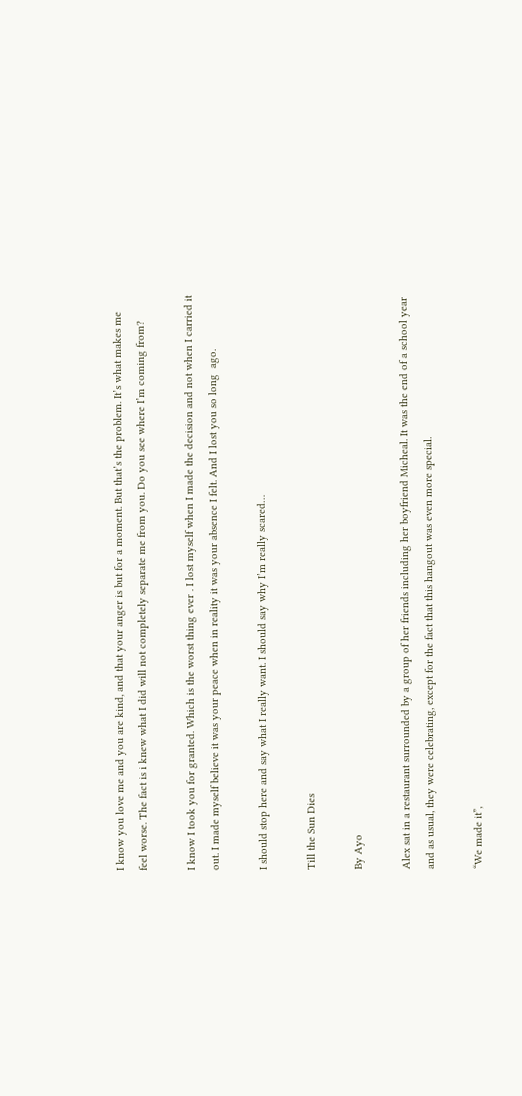I know you love me and you are kind, and that your anger is but for a moment. But that’s the problem. It’s what makes me feel worse. The fact is i knew what I did will not completely separate me from you. Do you see where I’m coming from?

I know I took you for granted. Which is the worst thing ever . I lost myself when I made the decision and not when I carried it out. I made myself believe it was your peace when in reality it was your absence I felt. And I lost you so long  ago.

I should stop here and say what I really want. I should say why I’m really scared…

Till the Sun Dies

By Ayo

Alex sat in a restaurant surrounded by a group of her friends including her boyfriend Micheal. It was the end of a school year and as usual, they were celebrating, except for the fact that this hangout was even more special.

“We made it”,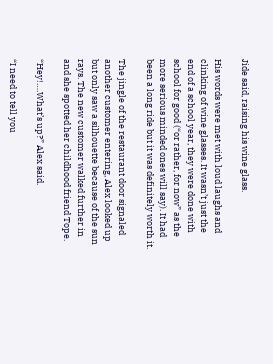Jide said, raising his wine glass.

His words were met with loud laughs and clinking of wine glasses. It wasn’t just the end of a school year, they were done with school for good (“or rather, for now” as the more serious minded ones will say). It had been a long ride but it was definitely worth it.

The jingle of the restaurant door signaled another customer entering, Alex looked up but only saw a silhouette because of the sun rays. The new customer walked further in and she spotted her childhood friend Tope.

“Hey!….What’s up?” Alex said.

“I need to tell you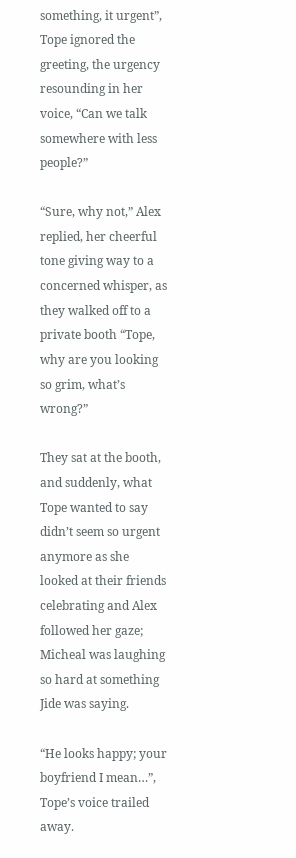something, it urgent”, Tope ignored the greeting, the urgency resounding in her voice, “Can we talk somewhere with less people?”

“Sure, why not,” Alex replied, her cheerful tone giving way to a concerned whisper, as they walked off to a private booth “Tope, why are you looking so grim, what’s wrong?”

They sat at the booth, and suddenly, what Tope wanted to say didn’t seem so urgent anymore as she looked at their friends celebrating and Alex followed her gaze; Micheal was laughing so hard at something Jide was saying.

“He looks happy; your boyfriend I mean…”, Tope’s voice trailed away.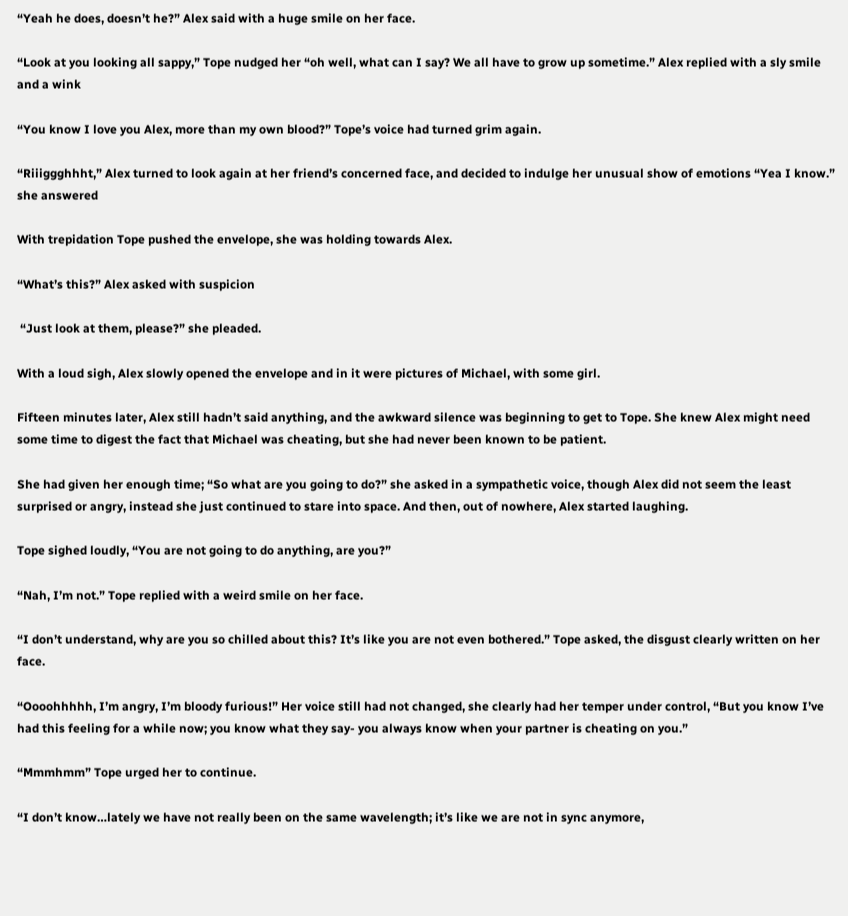“Yeah he does, doesn’t he?” Alex said with a huge smile on her face.

“Look at you looking all sappy,” Tope nudged her “oh well, what can I say? We all have to grow up sometime.” Alex replied with a sly smile and a wink

“You know I love you Alex, more than my own blood?” Tope’s voice had turned grim again.

“Riiiggghhht,” Alex turned to look again at her friend’s concerned face, and decided to indulge her unusual show of emotions “Yea I know.” she answered

With trepidation Tope pushed the envelope, she was holding towards Alex.

“What’s this?” Alex asked with suspicion

 “Just look at them, please?” she pleaded.

With a loud sigh, Alex slowly opened the envelope and in it were pictures of Michael, with some girl.

Fifteen minutes later, Alex still hadn’t said anything, and the awkward silence was beginning to get to Tope. She knew Alex might need some time to digest the fact that Michael was cheating, but she had never been known to be patient.

She had given her enough time; “So what are you going to do?” she asked in a sympathetic voice, though Alex did not seem the least surprised or angry, instead she just continued to stare into space. And then, out of nowhere, Alex started laughing.

Tope sighed loudly, “You are not going to do anything, are you?”

“Nah, I’m not.” Tope replied with a weird smile on her face.

“I don’t understand, why are you so chilled about this? It’s like you are not even bothered.” Tope asked, the disgust clearly written on her face.

“Oooohhhhh, I’m angry, I’m bloody furious!” Her voice still had not changed, she clearly had her temper under control, “But you know I’ve had this feeling for a while now; you know what they say- you always know when your partner is cheating on you.”

“Mmmhmm” Tope urged her to continue.

“I don’t know…lately we have not really been on the same wavelength; it’s like we are not in sync anymore,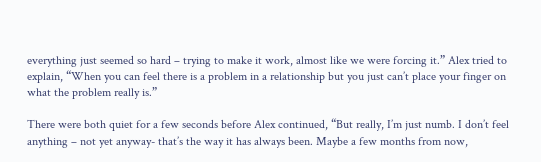everything just seemed so hard – trying to make it work, almost like we were forcing it.” Alex tried to explain, “When you can feel there is a problem in a relationship but you just can’t place your finger on what the problem really is.”

There were both quiet for a few seconds before Alex continued, “But really, I’m just numb. I don’t feel anything – not yet anyway- that’s the way it has always been. Maybe a few months from now,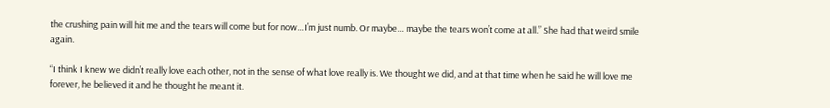the crushing pain will hit me and the tears will come but for now…I’m just numb. Or maybe… maybe the tears won’t come at all.” She had that weird smile again.

“I think I knew we didn’t really love each other, not in the sense of what love really is. We thought we did, and at that time when he said he will love me forever, he believed it and he thought he meant it.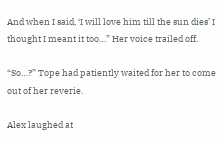And when I said, ‘I will love him till the sun dies’ I thought I meant it too…” Her voice trailed off.

“So…?” Tope had patiently waited for her to come out of her reverie.

Alex laughed at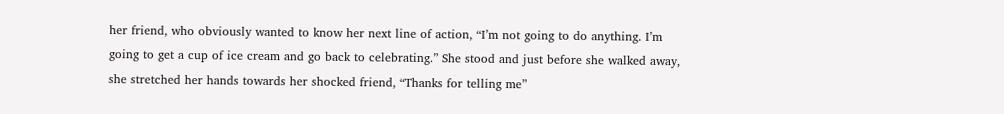her friend, who obviously wanted to know her next line of action, “I’m not going to do anything. I’m going to get a cup of ice cream and go back to celebrating.” She stood and just before she walked away, she stretched her hands towards her shocked friend, “Thanks for telling me”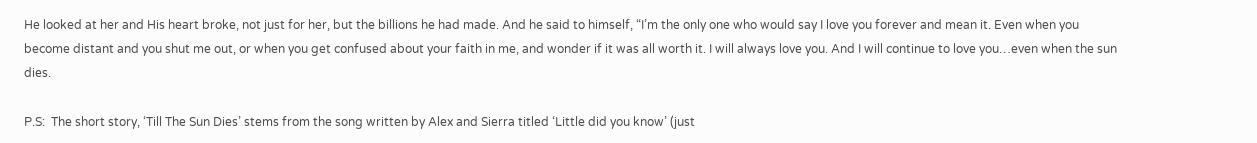He looked at her and His heart broke, not just for her, but the billions he had made. And he said to himself, “I’m the only one who would say I love you forever and mean it. Even when you become distant and you shut me out, or when you get confused about your faith in me, and wonder if it was all worth it. I will always love you. And I will continue to love you…even when the sun dies.

P.S:  The short story, ‘Till The Sun Dies’ stems from the song written by Alex and Sierra titled ‘Little did you know’ (just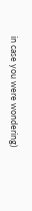in case you were wondering)